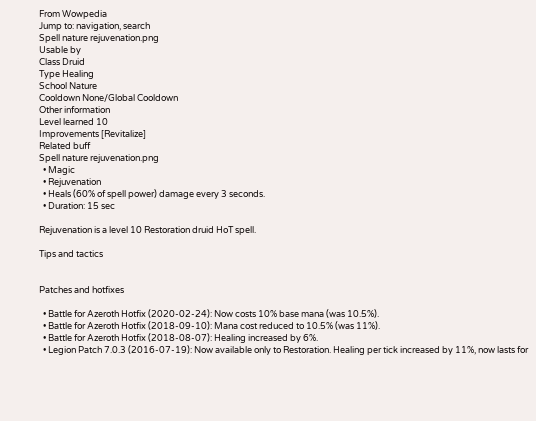From Wowpedia
Jump to: navigation, search
Spell nature rejuvenation.png
Usable by
Class Druid
Type Healing
School Nature
Cooldown None/Global Cooldown
Other information
Level learned 10
Improvements [Revitalize]
Related buff
Spell nature rejuvenation.png
  • Magic
  • Rejuvenation
  • Heals (60% of spell power) damage every 3 seconds.
  • Duration: 15 sec

Rejuvenation is a level 10 Restoration druid HoT spell.

Tips and tactics


Patches and hotfixes

  • Battle for Azeroth Hotfix (2020-02-24): Now costs 10% base mana (was 10.5%).
  • Battle for Azeroth Hotfix (2018-09-10): Mana cost reduced to 10.5% (was 11%).
  • Battle for Azeroth Hotfix (2018-08-07): Healing increased by 6%.
  • Legion Patch 7.0.3 (2016-07-19): Now available only to Restoration. Healing per tick increased by 11%, now lasts for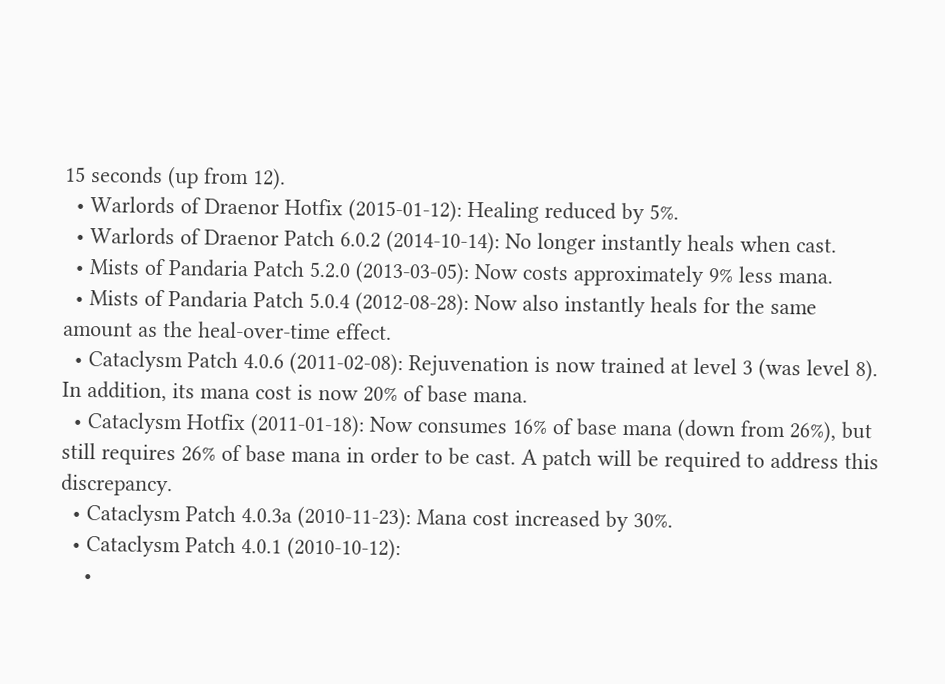15 seconds (up from 12).
  • Warlords of Draenor Hotfix (2015-01-12): Healing reduced by 5%.
  • Warlords of Draenor Patch 6.0.2 (2014-10-14): No longer instantly heals when cast.
  • Mists of Pandaria Patch 5.2.0 (2013-03-05): Now costs approximately 9% less mana.
  • Mists of Pandaria Patch 5.0.4 (2012-08-28): Now also instantly heals for the same amount as the heal-over-time effect.
  • Cataclysm Patch 4.0.6 (2011-02-08): Rejuvenation is now trained at level 3 (was level 8). In addition, its mana cost is now 20% of base mana.
  • Cataclysm Hotfix (2011-01-18): Now consumes 16% of base mana (down from 26%), but still requires 26% of base mana in order to be cast. A patch will be required to address this discrepancy.
  • Cataclysm Patch 4.0.3a (2010-11-23): Mana cost increased by 30%.
  • Cataclysm Patch 4.0.1 (2010-10-12):
    •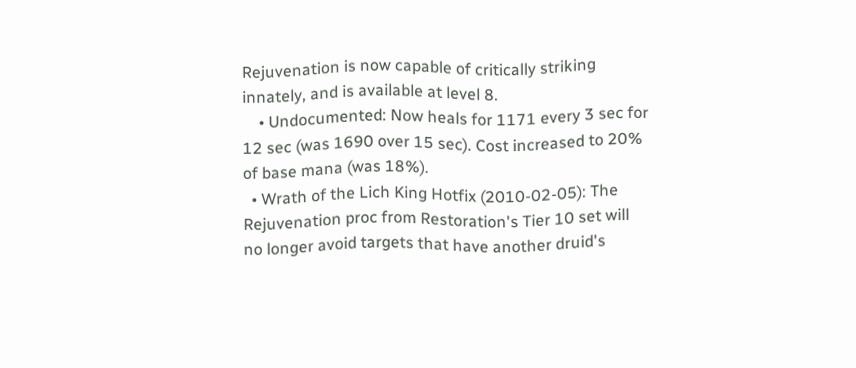Rejuvenation is now capable of critically striking innately, and is available at level 8.
    • Undocumented: Now heals for 1171 every 3 sec for 12 sec (was 1690 over 15 sec). Cost increased to 20% of base mana (was 18%).
  • Wrath of the Lich King Hotfix (2010-02-05): The Rejuvenation proc from Restoration's Tier 10 set will no longer avoid targets that have another druid's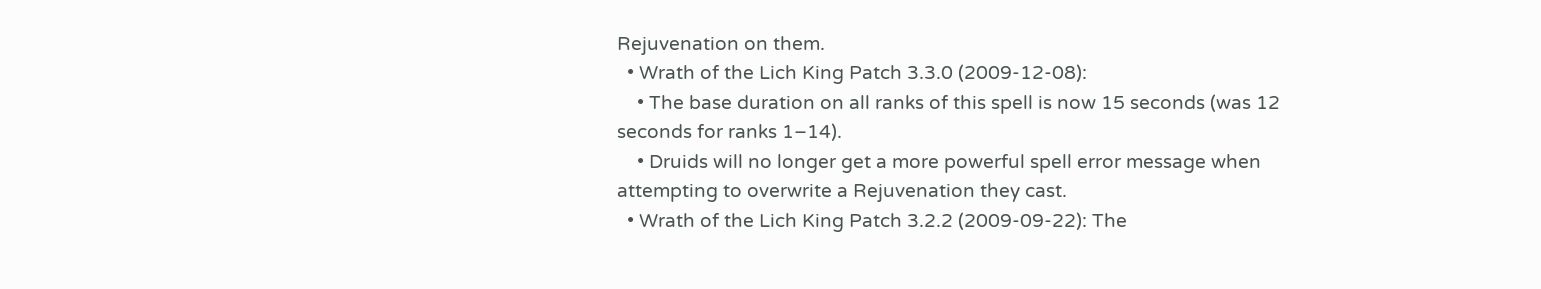Rejuvenation on them.
  • Wrath of the Lich King Patch 3.3.0 (2009-12-08):
    • The base duration on all ranks of this spell is now 15 seconds (was 12 seconds for ranks 1–14).
    • Druids will no longer get a more powerful spell error message when attempting to overwrite a Rejuvenation they cast.
  • Wrath of the Lich King Patch 3.2.2 (2009-09-22): The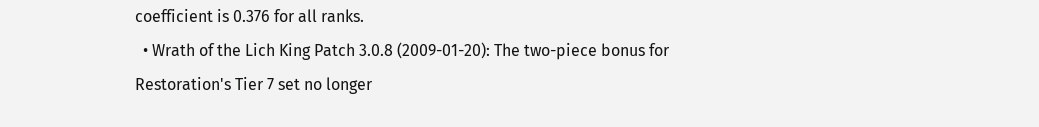coefficient is 0.376 for all ranks.
  • Wrath of the Lich King Patch 3.0.8 (2009-01-20): The two-piece bonus for Restoration's Tier 7 set no longer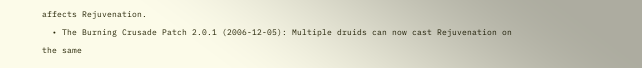affects Rejuvenation.
  • The Burning Crusade Patch 2.0.1 (2006-12-05): Multiple druids can now cast Rejuvenation on the same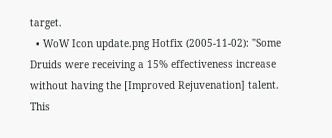target.
  • WoW Icon update.png Hotfix (2005-11-02): "Some Druids were receiving a 15% effectiveness increase without having the [Improved Rejuvenation] talent. This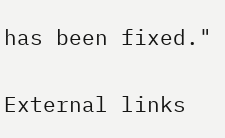has been fixed."

External links